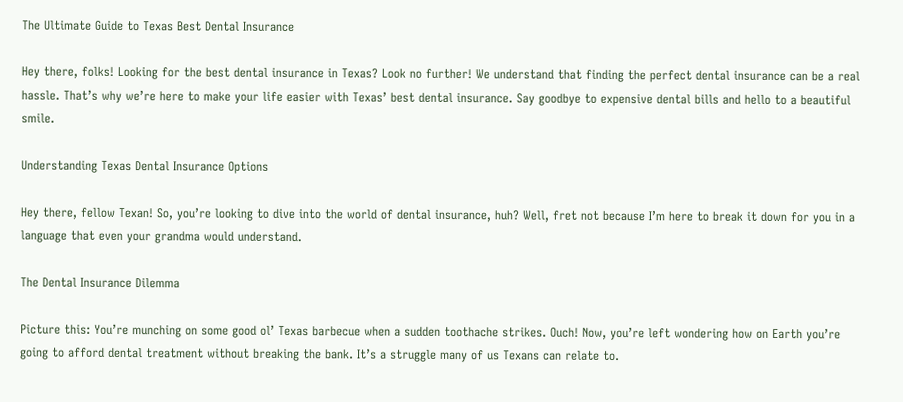The Ultimate Guide to Texas Best Dental Insurance

Hey there, folks! Looking for the best dental insurance in Texas? Look no further! We understand that finding the perfect dental insurance can be a real hassle. That’s why we’re here to make your life easier with Texas’ best dental insurance. Say goodbye to expensive dental bills and hello to a beautiful smile.

Understanding Texas Dental Insurance Options

Hey there, fellow Texan! So, you’re looking to dive into the world of dental insurance, huh? Well, fret not because I’m here to break it down for you in a language that even your grandma would understand.

The Dental Insurance Dilemma

Picture this: You’re munching on some good ol’ Texas barbecue when a sudden toothache strikes. Ouch! Now, you’re left wondering how on Earth you’re going to afford dental treatment without breaking the bank. It’s a struggle many of us Texans can relate to.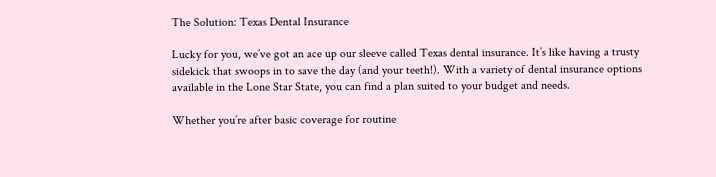The Solution: Texas Dental Insurance

Lucky for you, we’ve got an ace up our sleeve called Texas dental insurance. It’s like having a trusty sidekick that swoops in to save the day (and your teeth!). With a variety of dental insurance options available in the Lone Star State, you can find a plan suited to your budget and needs.

Whether you’re after basic coverage for routine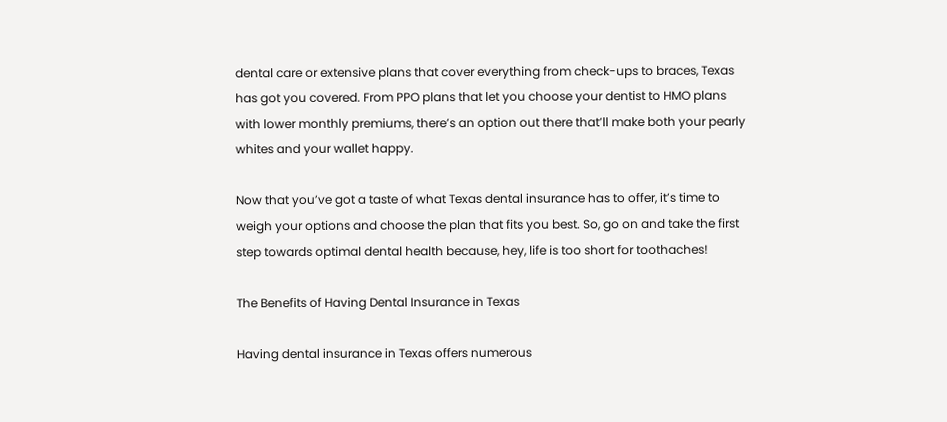dental care or extensive plans that cover everything from check-ups to braces, Texas has got you covered. From PPO plans that let you choose your dentist to HMO plans with lower monthly premiums, there’s an option out there that’ll make both your pearly whites and your wallet happy.

Now that you’ve got a taste of what Texas dental insurance has to offer, it’s time to weigh your options and choose the plan that fits you best. So, go on and take the first step towards optimal dental health because, hey, life is too short for toothaches!

The Benefits of Having Dental Insurance in Texas

Having dental insurance in Texas offers numerous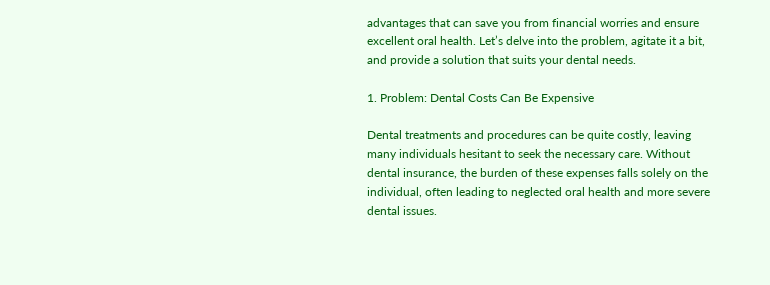advantages that can save you from financial worries and ensure excellent oral health. Let’s delve into the problem, agitate it a bit, and provide a solution that suits your dental needs.

1. Problem: Dental Costs Can Be Expensive

Dental treatments and procedures can be quite costly, leaving many individuals hesitant to seek the necessary care. Without dental insurance, the burden of these expenses falls solely on the individual, often leading to neglected oral health and more severe dental issues.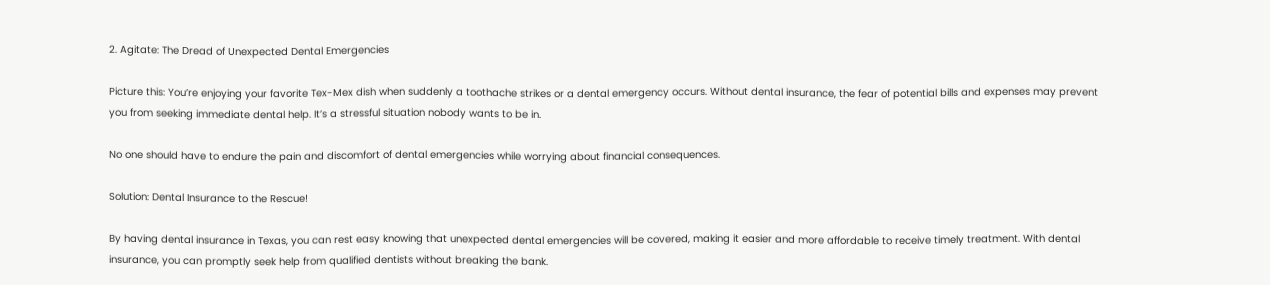2. Agitate: The Dread of Unexpected Dental Emergencies

Picture this: You’re enjoying your favorite Tex-Mex dish when suddenly a toothache strikes or a dental emergency occurs. Without dental insurance, the fear of potential bills and expenses may prevent you from seeking immediate dental help. It’s a stressful situation nobody wants to be in.

No one should have to endure the pain and discomfort of dental emergencies while worrying about financial consequences.

Solution: Dental Insurance to the Rescue!

By having dental insurance in Texas, you can rest easy knowing that unexpected dental emergencies will be covered, making it easier and more affordable to receive timely treatment. With dental insurance, you can promptly seek help from qualified dentists without breaking the bank.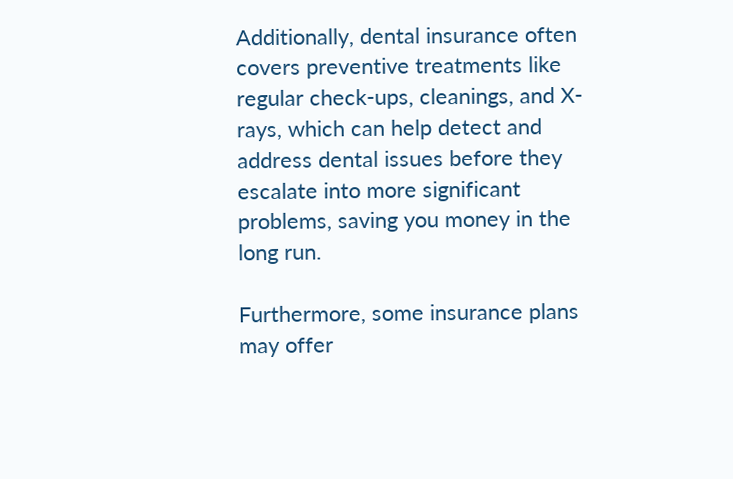Additionally, dental insurance often covers preventive treatments like regular check-ups, cleanings, and X-rays, which can help detect and address dental issues before they escalate into more significant problems, saving you money in the long run.

Furthermore, some insurance plans may offer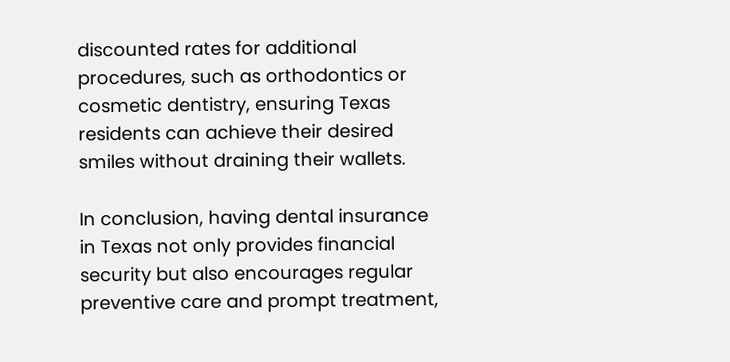discounted rates for additional procedures, such as orthodontics or cosmetic dentistry, ensuring Texas residents can achieve their desired smiles without draining their wallets.

In conclusion, having dental insurance in Texas not only provides financial security but also encourages regular preventive care and prompt treatment,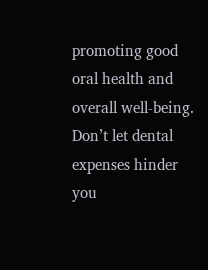promoting good oral health and overall well-being. Don’t let dental expenses hinder you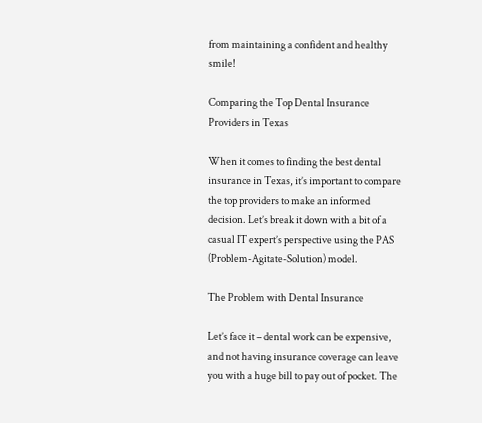from maintaining a confident and healthy smile!

Comparing the Top Dental Insurance Providers in Texas

When it comes to finding the best dental insurance in Texas, it’s important to compare the top providers to make an informed decision. Let’s break it down with a bit of a casual IT expert’s perspective using the PAS (Problem-Agitate-Solution) model.

The Problem with Dental Insurance

Let’s face it – dental work can be expensive, and not having insurance coverage can leave you with a huge bill to pay out of pocket. The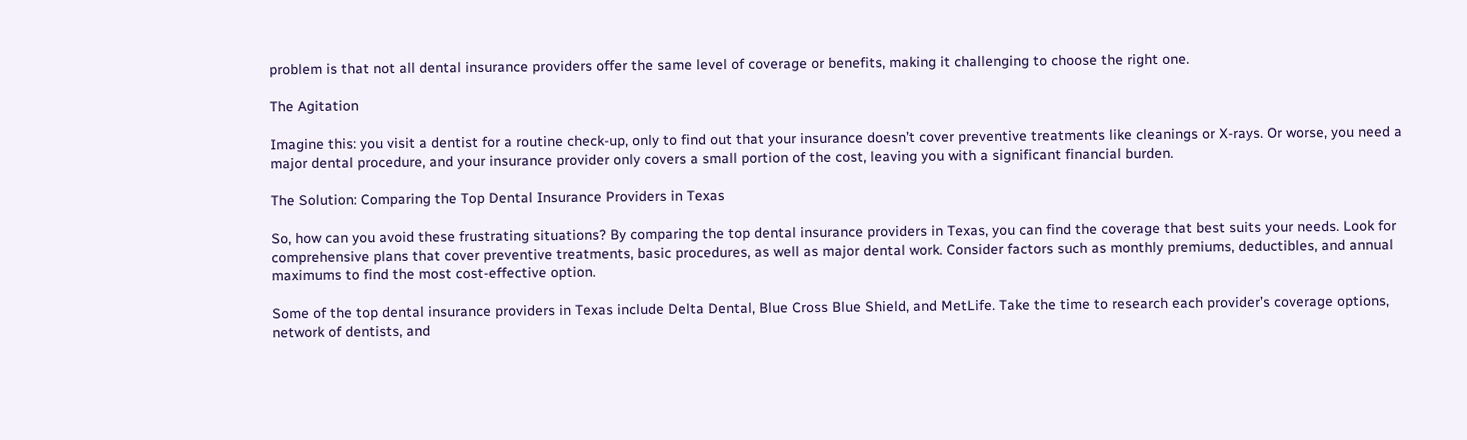problem is that not all dental insurance providers offer the same level of coverage or benefits, making it challenging to choose the right one.

The Agitation

Imagine this: you visit a dentist for a routine check-up, only to find out that your insurance doesn’t cover preventive treatments like cleanings or X-rays. Or worse, you need a major dental procedure, and your insurance provider only covers a small portion of the cost, leaving you with a significant financial burden.

The Solution: Comparing the Top Dental Insurance Providers in Texas

So, how can you avoid these frustrating situations? By comparing the top dental insurance providers in Texas, you can find the coverage that best suits your needs. Look for comprehensive plans that cover preventive treatments, basic procedures, as well as major dental work. Consider factors such as monthly premiums, deductibles, and annual maximums to find the most cost-effective option.

Some of the top dental insurance providers in Texas include Delta Dental, Blue Cross Blue Shield, and MetLife. Take the time to research each provider’s coverage options, network of dentists, and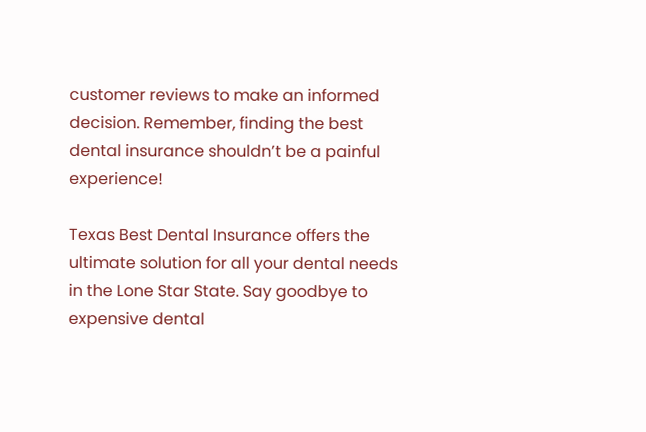customer reviews to make an informed decision. Remember, finding the best dental insurance shouldn’t be a painful experience!

Texas Best Dental Insurance offers the ultimate solution for all your dental needs in the Lone Star State. Say goodbye to expensive dental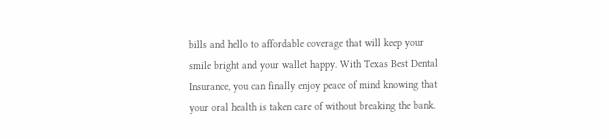bills and hello to affordable coverage that will keep your smile bright and your wallet happy. With Texas Best Dental Insurance, you can finally enjoy peace of mind knowing that your oral health is taken care of without breaking the bank.